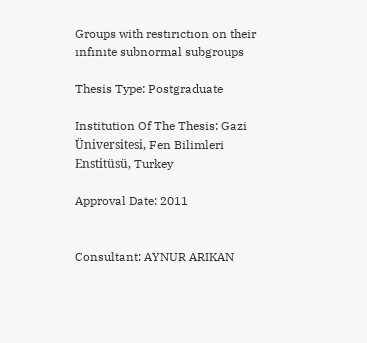Groups with restırıctıon on their ınfınıte subnormal subgroups

Thesis Type: Postgraduate

Institution Of The Thesis: Gazi Üniversitesi, Fen Bilimleri Enstitüsü, Turkey

Approval Date: 2011


Consultant: AYNUR ARIKAN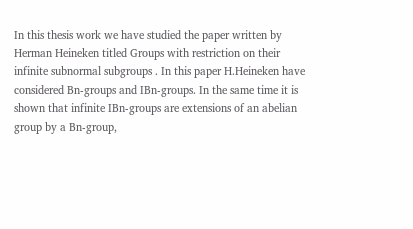In this thesis work we have studied the paper written by Herman Heineken titled Groups with restriction on their infinite subnormal subgroups . In this paper H.Heineken have considered Bn-groups and IBn-groups. In the same time it is shown that infinite IBn-groups are extensions of an abelian group by a Bn-group,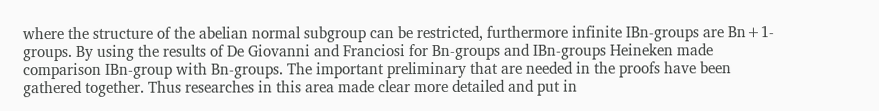where the structure of the abelian normal subgroup can be restricted, furthermore infinite IBn-groups are Bn+1-groups. By using the results of De Giovanni and Franciosi for Bn-groups and IBn-groups Heineken made comparison IBn-group with Bn-groups. The important preliminary that are needed in the proofs have been gathered together. Thus researches in this area made clear more detailed and put in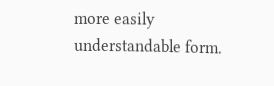more easily understandable form.